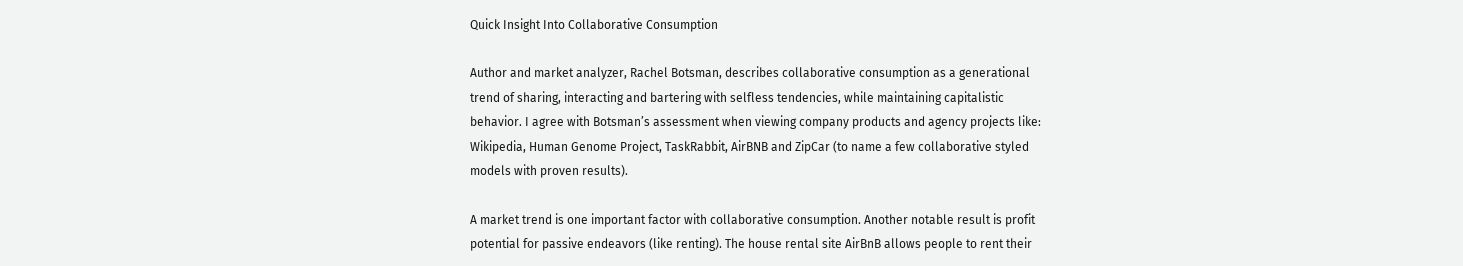Quick Insight Into Collaborative Consumption

Author and market analyzer, Rachel Botsman, describes collaborative consumption as a generational trend of sharing, interacting and bartering with selfless tendencies, while maintaining capitalistic behavior. I agree with Botsman’s assessment when viewing company products and agency projects like: Wikipedia, Human Genome Project, TaskRabbit, AirBNB and ZipCar (to name a few collaborative styled models with proven results).

A market trend is one important factor with collaborative consumption. Another notable result is profit potential for passive endeavors (like renting). The house rental site AirBnB allows people to rent their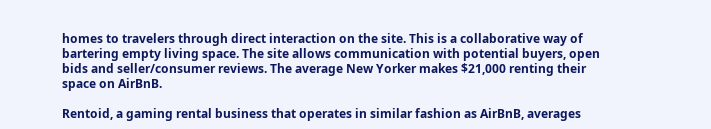homes to travelers through direct interaction on the site. This is a collaborative way of bartering empty living space. The site allows communication with potential buyers, open bids and seller/consumer reviews. The average New Yorker makes $21,000 renting their space on AirBnB.

Rentoid, a gaming rental business that operates in similar fashion as AirBnB, averages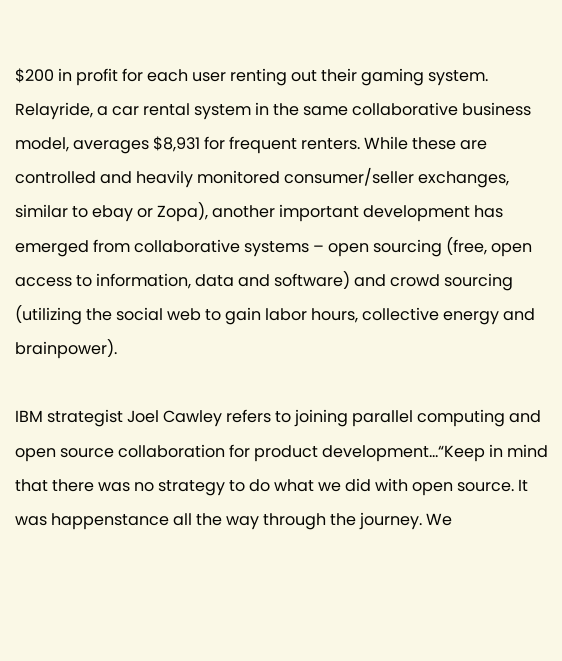$200 in profit for each user renting out their gaming system. Relayride, a car rental system in the same collaborative business model, averages $8,931 for frequent renters. While these are controlled and heavily monitored consumer/seller exchanges, similar to ebay or Zopa), another important development has emerged from collaborative systems – open sourcing (free, open access to information, data and software) and crowd sourcing (utilizing the social web to gain labor hours, collective energy and brainpower).

IBM strategist Joel Cawley refers to joining parallel computing and open source collaboration for product development…“Keep in mind that there was no strategy to do what we did with open source. It was happenstance all the way through the journey. We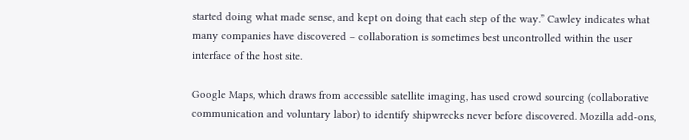started doing what made sense, and kept on doing that each step of the way.” Cawley indicates what many companies have discovered – collaboration is sometimes best uncontrolled within the user interface of the host site.

Google Maps, which draws from accessible satellite imaging, has used crowd sourcing (collaborative communication and voluntary labor) to identify shipwrecks never before discovered. Mozilla add-ons,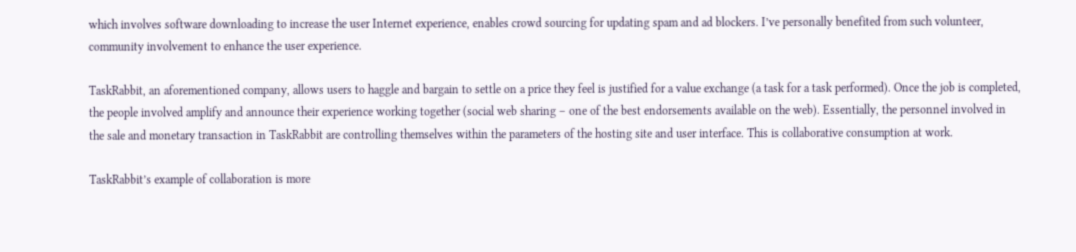which involves software downloading to increase the user Internet experience, enables crowd sourcing for updating spam and ad blockers. I’ve personally benefited from such volunteer, community involvement to enhance the user experience.

TaskRabbit, an aforementioned company, allows users to haggle and bargain to settle on a price they feel is justified for a value exchange (a task for a task performed). Once the job is completed, the people involved amplify and announce their experience working together (social web sharing – one of the best endorsements available on the web). Essentially, the personnel involved in the sale and monetary transaction in TaskRabbit are controlling themselves within the parameters of the hosting site and user interface. This is collaborative consumption at work.

TaskRabbit’s example of collaboration is more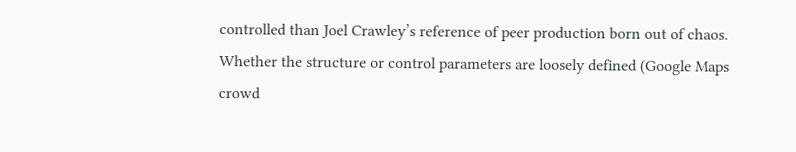controlled than Joel Crawley’s reference of peer production born out of chaos. Whether the structure or control parameters are loosely defined (Google Maps crowd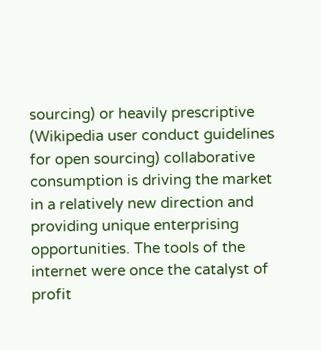sourcing) or heavily prescriptive (Wikipedia user conduct guidelines for open sourcing) collaborative consumption is driving the market in a relatively new direction and providing unique enterprising opportunities. The tools of the internet were once the catalyst of profit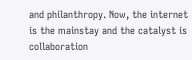and philanthropy. Now, the internet is the mainstay and the catalyst is collaboration